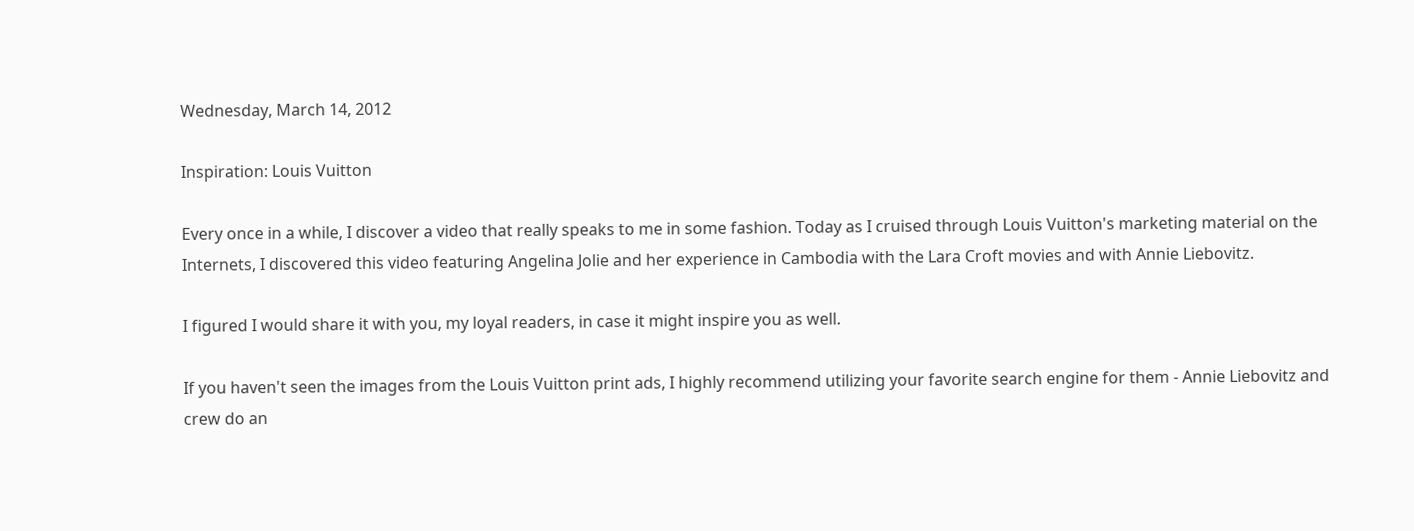Wednesday, March 14, 2012

Inspiration: Louis Vuitton

Every once in a while, I discover a video that really speaks to me in some fashion. Today as I cruised through Louis Vuitton's marketing material on the Internets, I discovered this video featuring Angelina Jolie and her experience in Cambodia with the Lara Croft movies and with Annie Liebovitz.

I figured I would share it with you, my loyal readers, in case it might inspire you as well.

If you haven't seen the images from the Louis Vuitton print ads, I highly recommend utilizing your favorite search engine for them - Annie Liebovitz and crew do an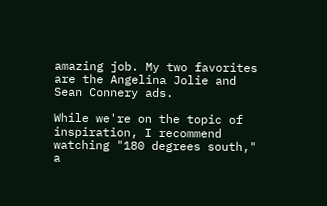amazing job. My two favorites are the Angelina Jolie and Sean Connery ads.

While we're on the topic of inspiration, I recommend watching "180 degrees south," a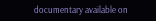documentary available on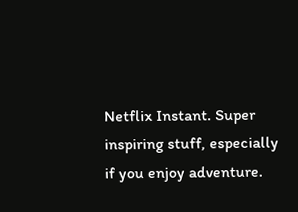Netflix Instant. Super inspiring stuff, especially if you enjoy adventure.